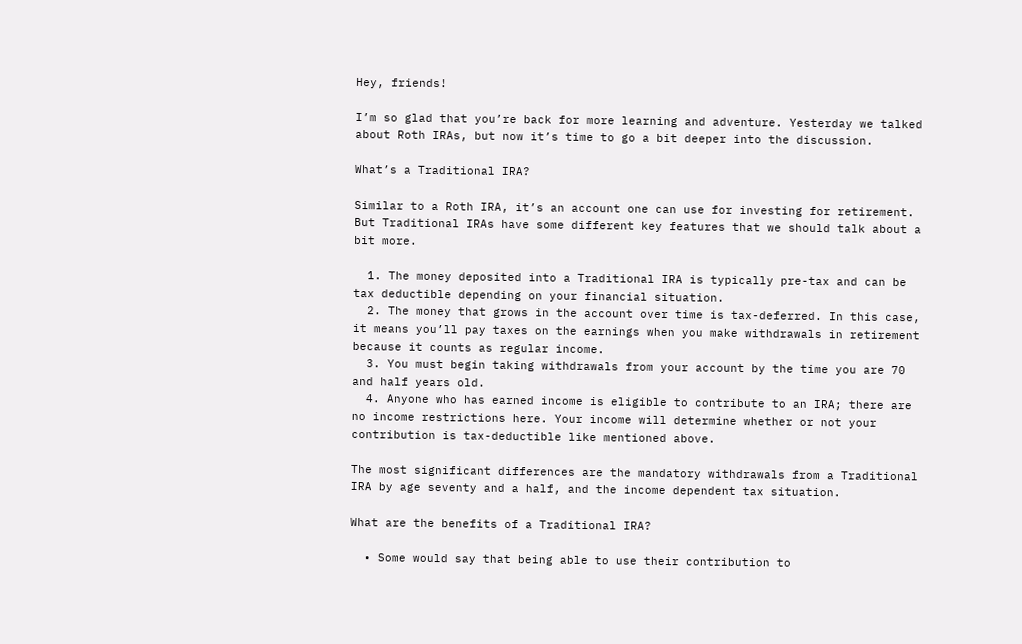Hey, friends!

I’m so glad that you’re back for more learning and adventure. Yesterday we talked about Roth IRAs, but now it’s time to go a bit deeper into the discussion.

What’s a Traditional IRA?

Similar to a Roth IRA, it’s an account one can use for investing for retirement. But Traditional IRAs have some different key features that we should talk about a bit more.

  1. The money deposited into a Traditional IRA is typically pre-tax and can be tax deductible depending on your financial situation.
  2. The money that grows in the account over time is tax-deferred. In this case, it means you’ll pay taxes on the earnings when you make withdrawals in retirement because it counts as regular income.
  3. You must begin taking withdrawals from your account by the time you are 70 and half years old.
  4. Anyone who has earned income is eligible to contribute to an IRA; there are no income restrictions here. Your income will determine whether or not your contribution is tax-deductible like mentioned above.

The most significant differences are the mandatory withdrawals from a Traditional IRA by age seventy and a half, and the income dependent tax situation.

What are the benefits of a Traditional IRA?

  • Some would say that being able to use their contribution to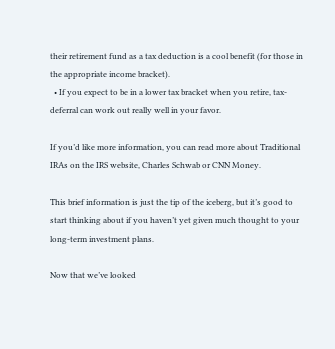their retirement fund as a tax deduction is a cool benefit (for those in the appropriate income bracket).
  • If you expect to be in a lower tax bracket when you retire, tax-deferral can work out really well in your favor.

If you’d like more information, you can read more about Traditional IRAs on the IRS website, Charles Schwab or CNN Money.

This brief information is just the tip of the iceberg, but it’s good to start thinking about if you haven’t yet given much thought to your long-term investment plans.

Now that we’ve looked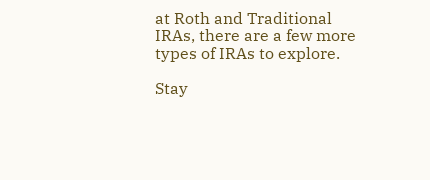at Roth and Traditional IRAs, there are a few more types of IRAs to explore.

Stay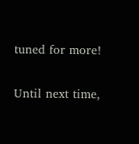tuned for more!

Until next time,